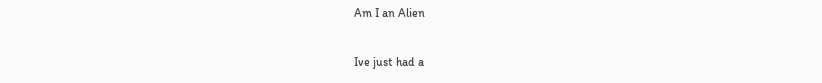Am I an Alien

Ive just had a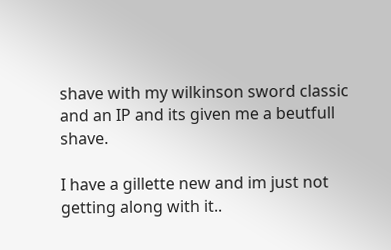shave with my wilkinson sword classic and an IP and its given me a beutfull shave.

I have a gillette new and im just not getting along with it..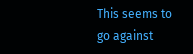This seems to go against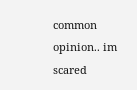common opinion.. im scared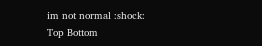im not normal :shock:
Top Bottom